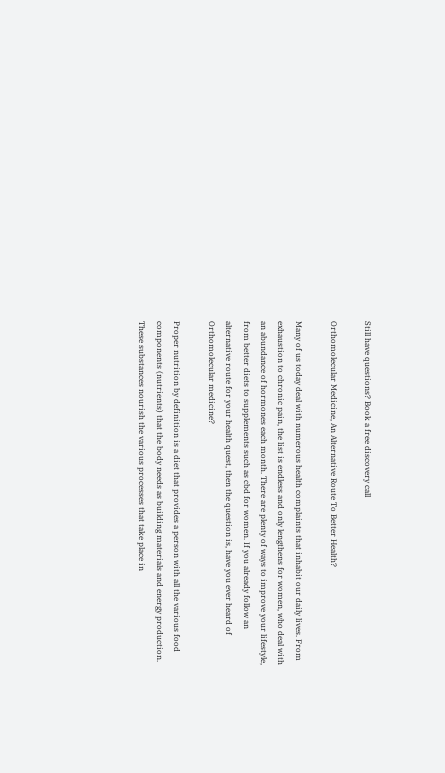Still have questions? Book a free discovery call

Orthomolecular Medicine, An Alternative Route To Better Health?

Many of us today deal with numerous health complaints that inhabit our daily lives. From exhaustion to chronic pain, the list is endless and only lengthens for women, who deal with an abundance of hormones each month. There are plenty of ways to improve your lifestyle, from better diets to supplements such as cbd for women. If you already follow an alternative route for your health quest, then the question is, have you ever heard of Orthomolecular medicine?

Proper nutrition by definition is a diet that provides a person with all the various food components (nutrients) that the body needs as building materials and energy production. These substances nourish the various processes that take place in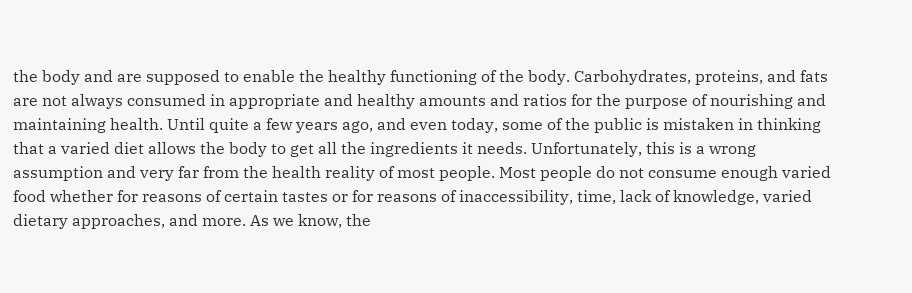the body and are supposed to enable the healthy functioning of the body. Carbohydrates, proteins, and fats are not always consumed in appropriate and healthy amounts and ratios for the purpose of nourishing and maintaining health. Until quite a few years ago, and even today, some of the public is mistaken in thinking that a varied diet allows the body to get all the ingredients it needs. Unfortunately, this is a wrong assumption and very far from the health reality of most people. Most people do not consume enough varied food whether for reasons of certain tastes or for reasons of inaccessibility, time, lack of knowledge, varied dietary approaches, and more. As we know, the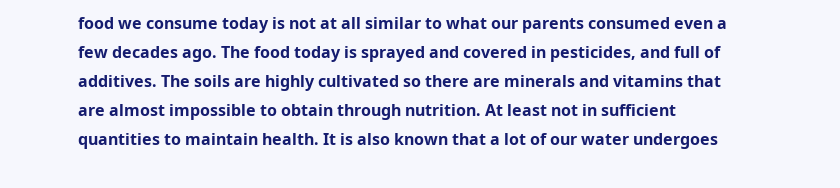food we consume today is not at all similar to what our parents consumed even a few decades ago. The food today is sprayed and covered in pesticides, and full of additives. The soils are highly cultivated so there are minerals and vitamins that are almost impossible to obtain through nutrition. At least not in sufficient quantities to maintain health. It is also known that a lot of our water undergoes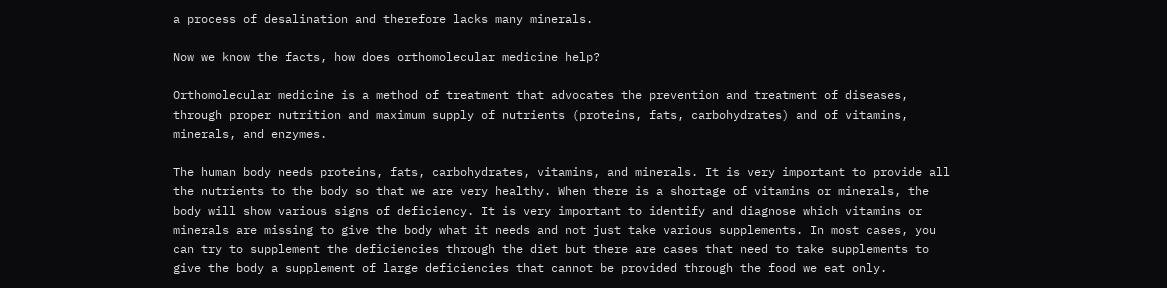a process of desalination and therefore lacks many minerals.

Now we know the facts, how does orthomolecular medicine help?

Orthomolecular medicine is a method of treatment that advocates the prevention and treatment of diseases, through proper nutrition and maximum supply of nutrients (proteins, fats, carbohydrates) and of vitamins, minerals, and enzymes.

The human body needs proteins, fats, carbohydrates, vitamins, and minerals. It is very important to provide all the nutrients to the body so that we are very healthy. When there is a shortage of vitamins or minerals, the body will show various signs of deficiency. It is very important to identify and diagnose which vitamins or minerals are missing to give the body what it needs and not just take various supplements. In most cases, you can try to supplement the deficiencies through the diet but there are cases that need to take supplements to give the body a supplement of large deficiencies that cannot be provided through the food we eat only.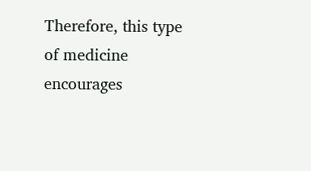Therefore, this type of medicine encourages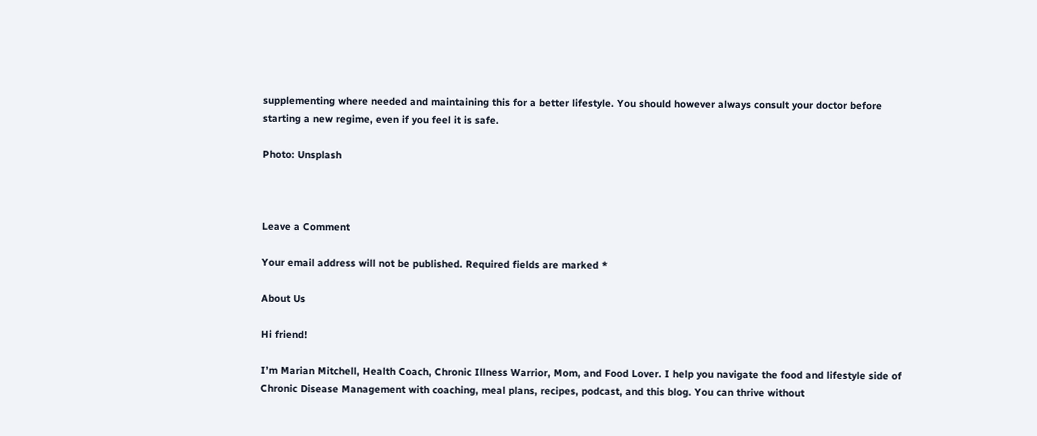supplementing where needed and maintaining this for a better lifestyle. You should however always consult your doctor before starting a new regime, even if you feel it is safe.

Photo: Unsplash



Leave a Comment

Your email address will not be published. Required fields are marked *

About Us

Hi friend!

I’m Marian Mitchell, Health Coach, Chronic Illness Warrior, Mom, and Food Lover. I help you navigate the food and lifestyle side of Chronic Disease Management with coaching, meal plans, recipes, podcast, and this blog. You can thrive without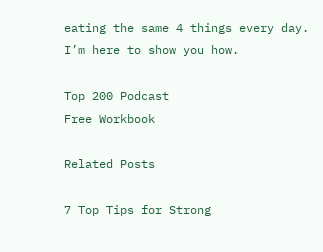eating the same 4 things every day. I’m here to show you how.

Top 200 Podcast
Free Workbook

Related Posts

7 Top Tips for Strong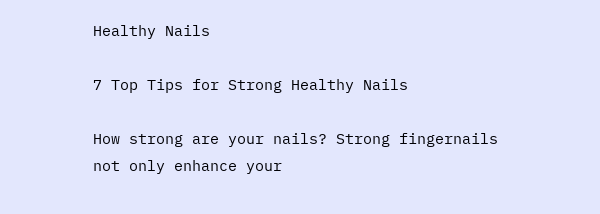Healthy Nails

7 Top Tips for Strong Healthy Nails

How strong are your nails? Strong fingernails not only enhance your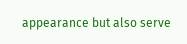appearance but also serve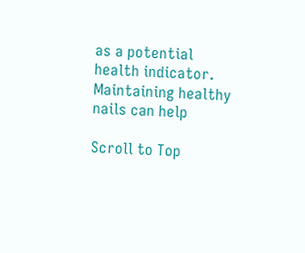as a potential health indicator. Maintaining healthy nails can help

Scroll to Top